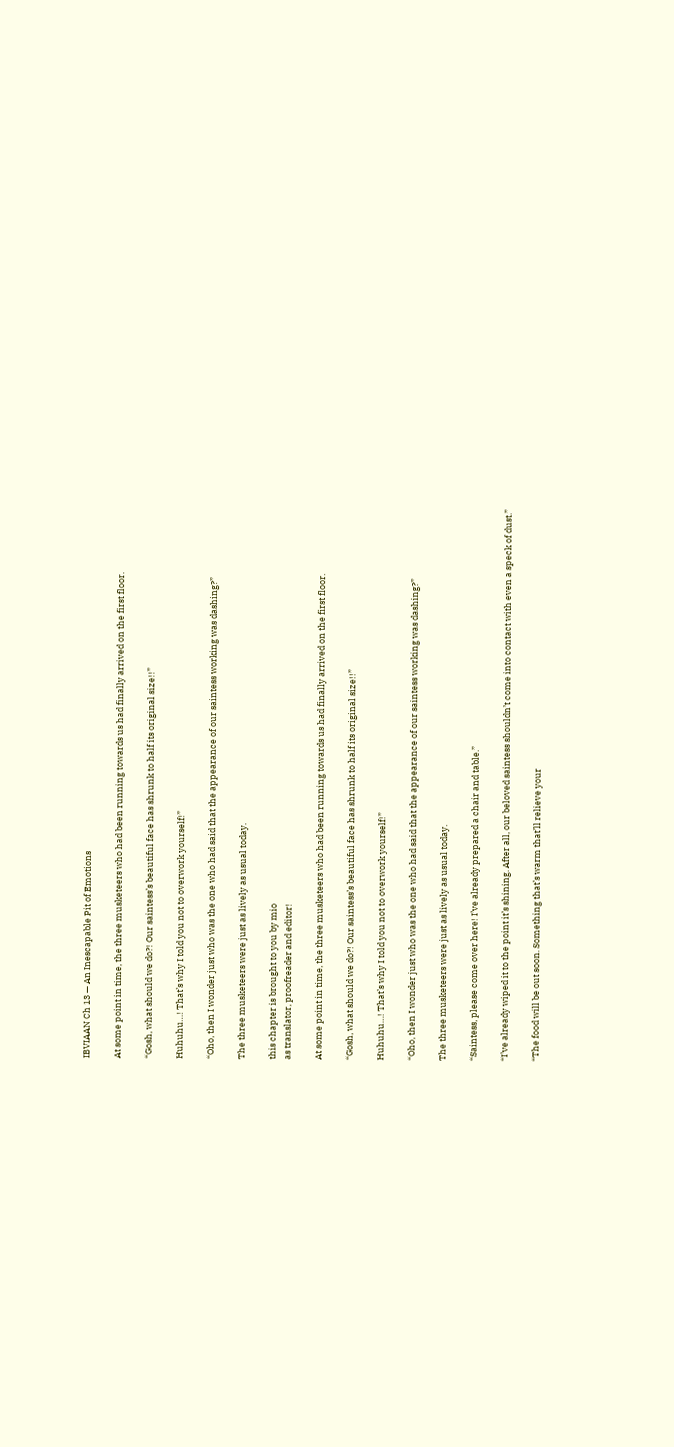IBVIAAN Ch 13 — An Inescapable Pit of Emotions

At some point in time, the three musketeers who had been running towards us had finally arrived on the first floor.

“Gosh, what should we do?! Our saintess’s beautiful face has shrunk to half its original size!!”

Huhuhu…! That’s why I told you not to overwork yourself!”

“Oho, then I wonder just who was the one who had said that the appearance of our saintess working was dashing?”

The three musketeers were just as lively as usual today.

this chapter is brought to you by mio
as translator, proofreader and editor!

At some point in time, the three musketeers who had been running towards us had finally arrived on the first floor.

“Gosh, what should we do?! Our saintess’s beautiful face has shrunk to half its original size!!”

Huhuhu…! That’s why I told you not to overwork yourself!”

“Oho, then I wonder just who was the one who had said that the appearance of our saintess working was dashing?”

The three musketeers were just as lively as usual today.

“Saintess, please come over here! I’ve already prepared a chair and table.”

“I’ve already wiped it to the point it’s shining. After all, our beloved saintess shouldn’t come into contact with even a speck of dust.”

“The food will be out soon. Something that’s warm that’ll relieve your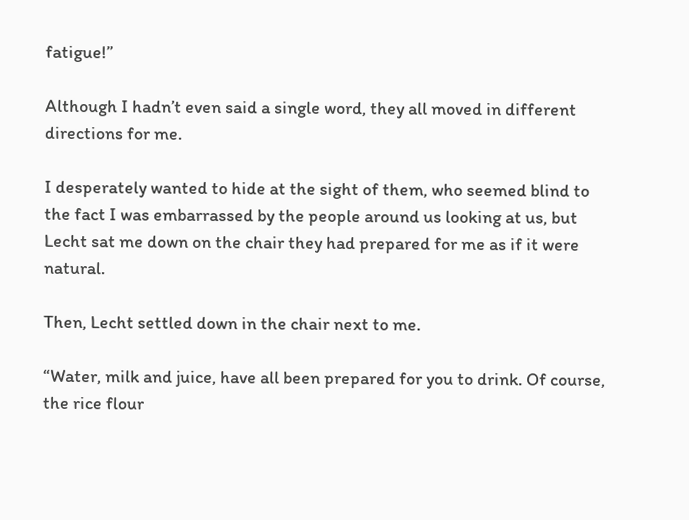fatigue!”

Although I hadn’t even said a single word, they all moved in different directions for me.

I desperately wanted to hide at the sight of them, who seemed blind to the fact I was embarrassed by the people around us looking at us, but Lecht sat me down on the chair they had prepared for me as if it were natural.

Then, Lecht settled down in the chair next to me.

“Water, milk and juice, have all been prepared for you to drink. Of course, the rice flour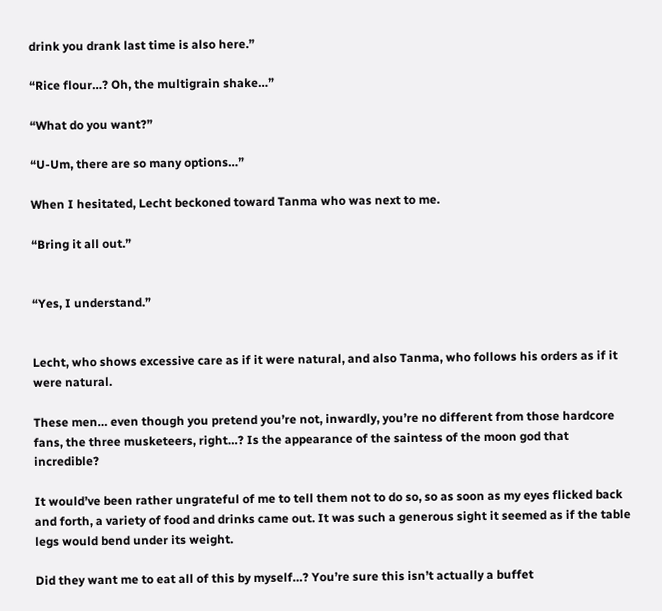drink you drank last time is also here.”

“Rice flour…? Oh, the multigrain shake…”

“What do you want?”

“U-Um, there are so many options…”

When I hesitated, Lecht beckoned toward Tanma who was next to me.

“Bring it all out.”


“Yes, I understand.”


Lecht, who shows excessive care as if it were natural, and also Tanma, who follows his orders as if it were natural.

These men… even though you pretend you’re not, inwardly, you’re no different from those hardcore fans, the three musketeers, right…? Is the appearance of the saintess of the moon god that incredible?

It would’ve been rather ungrateful of me to tell them not to do so, so as soon as my eyes flicked back and forth, a variety of food and drinks came out. It was such a generous sight it seemed as if the table legs would bend under its weight.

Did they want me to eat all of this by myself…? You’re sure this isn’t actually a buffet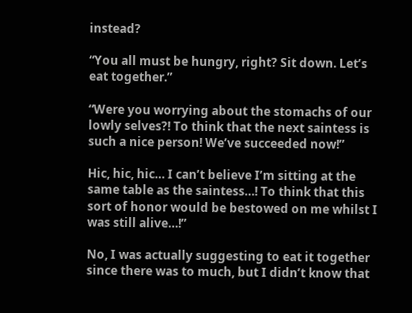instead?

“You all must be hungry, right? Sit down. Let’s eat together.”

“Were you worrying about the stomachs of our lowly selves?! To think that the next saintess is such a nice person! We’ve succeeded now!”

Hic, hic, hic… I can’t believe I’m sitting at the same table as the saintess…! To think that this sort of honor would be bestowed on me whilst I was still alive…!”

No, I was actually suggesting to eat it together since there was to much, but I didn’t know that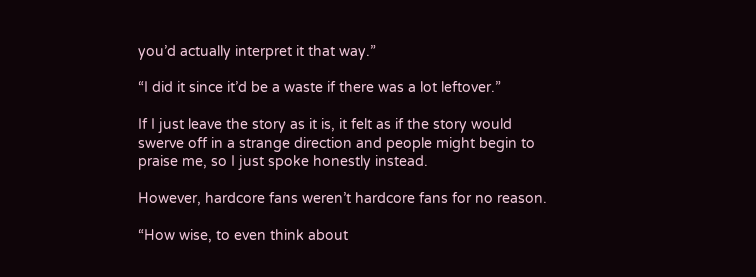you’d actually interpret it that way.”

“I did it since it’d be a waste if there was a lot leftover.”

If I just leave the story as it is, it felt as if the story would swerve off in a strange direction and people might begin to praise me, so I just spoke honestly instead.

However, hardcore fans weren’t hardcore fans for no reason.

“How wise, to even think about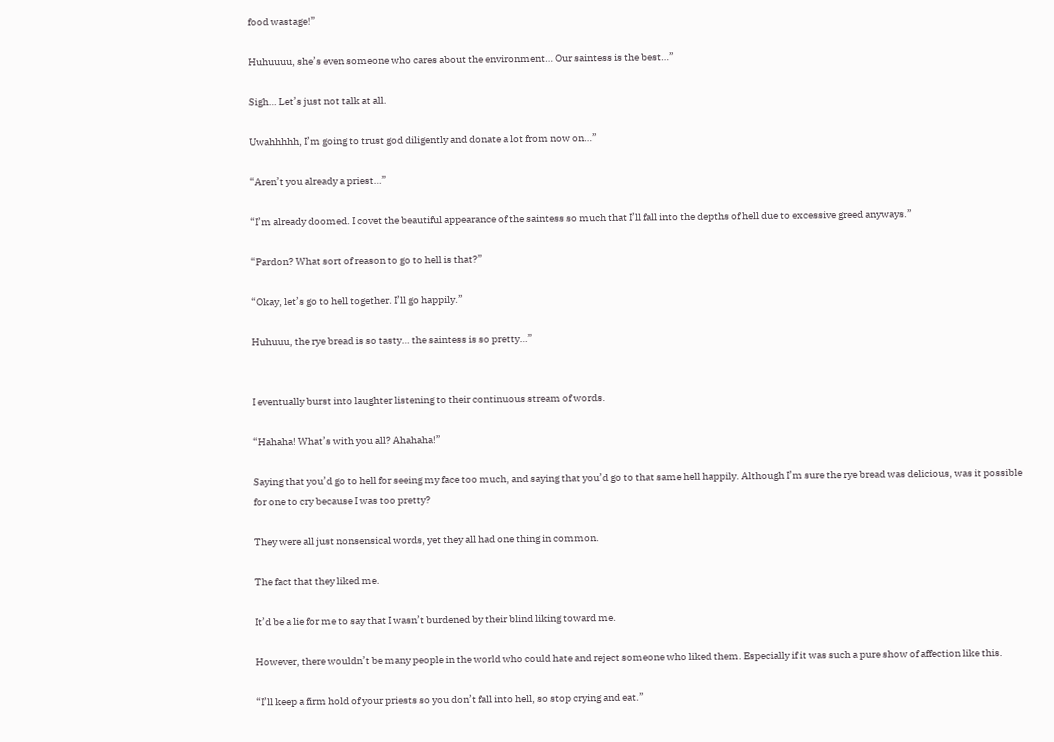food wastage!”

Huhuuuu, she’s even someone who cares about the environment… Our saintess is the best…”

Sigh… Let’s just not talk at all.

Uwahhhhh, I’m going to trust god diligently and donate a lot from now on…”

“Aren’t you already a priest…”

“I’m already doomed. I covet the beautiful appearance of the saintess so much that I’ll fall into the depths of hell due to excessive greed anyways.”

“Pardon? What sort of reason to go to hell is that?”

“Okay, let’s go to hell together. I’ll go happily.”

Huhuuu, the rye bread is so tasty… the saintess is so pretty…”


I eventually burst into laughter listening to their continuous stream of words.

“Hahaha! What’s with you all? Ahahaha!”

Saying that you’d go to hell for seeing my face too much, and saying that you’d go to that same hell happily. Although I’m sure the rye bread was delicious, was it possible for one to cry because I was too pretty?

They were all just nonsensical words, yet they all had one thing in common.

The fact that they liked me.

It’d be a lie for me to say that I wasn’t burdened by their blind liking toward me.

However, there wouldn’t be many people in the world who could hate and reject someone who liked them. Especially if it was such a pure show of affection like this.

“I’ll keep a firm hold of your priests so you don’t fall into hell, so stop crying and eat.”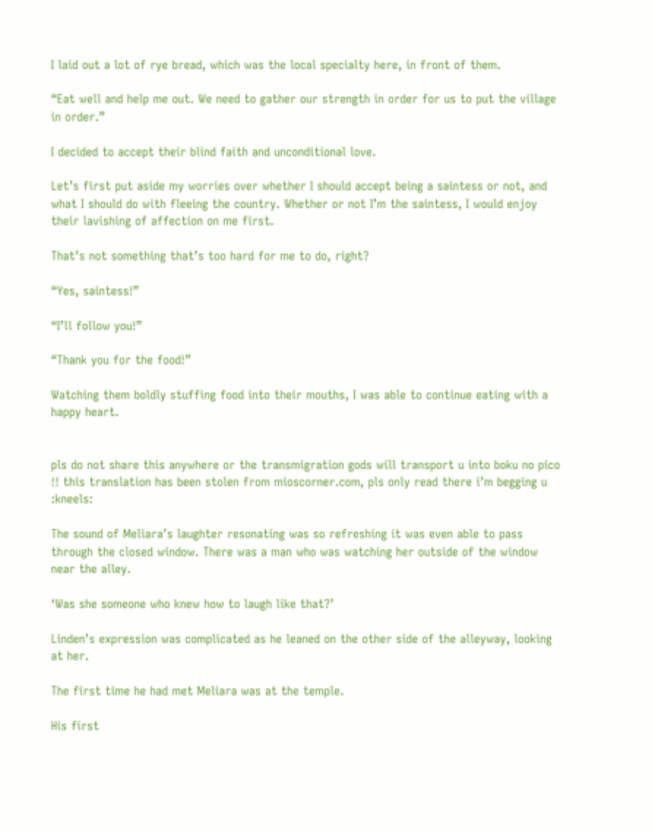I laid out a lot of rye bread, which was the local specialty here, in front of them.

“Eat well and help me out. We need to gather our strength in order for us to put the village in order.”

I decided to accept their blind faith and unconditional love.

Let’s first put aside my worries over whether I should accept being a saintess or not, and what I should do with fleeing the country. Whether or not I’m the saintess, I would enjoy their lavishing of affection on me first.

That’s not something that’s too hard for me to do, right?

“Yes, saintess!”

“I’ll follow you!”

“Thank you for the food!”

Watching them boldly stuffing food into their mouths, I was able to continue eating with a happy heart.


pls do not share this anywhere or the transmigration gods will transport u into boku no pico !! this translation has been stolen from mioscorner.com, pls only read there i’m begging u :kneels:

The sound of Meliara’s laughter resonating was so refreshing it was even able to pass through the closed window. There was a man who was watching her outside of the window near the alley.

‘Was she someone who knew how to laugh like that?’

Linden’s expression was complicated as he leaned on the other side of the alleyway, looking at her.

The first time he had met Meliara was at the temple.

His first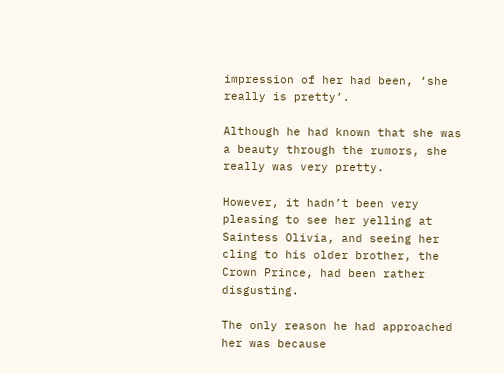impression of her had been, ‘she really is pretty’.

Although he had known that she was a beauty through the rumors, she really was very pretty.

However, it hadn’t been very pleasing to see her yelling at Saintess Olivia, and seeing her cling to his older brother, the Crown Prince, had been rather disgusting.

The only reason he had approached her was because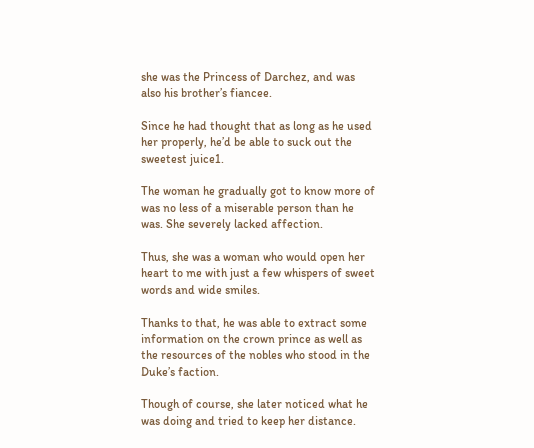she was the Princess of Darchez, and was also his brother’s fiancee.

Since he had thought that as long as he used her properly, he’d be able to suck out the sweetest juice1.

The woman he gradually got to know more of was no less of a miserable person than he was. She severely lacked affection.

Thus, she was a woman who would open her heart to me with just a few whispers of sweet words and wide smiles.

Thanks to that, he was able to extract some information on the crown prince as well as the resources of the nobles who stood in the Duke’s faction.

Though of course, she later noticed what he was doing and tried to keep her distance.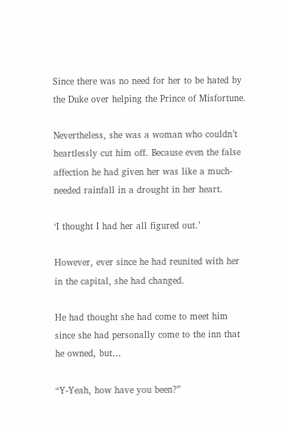Since there was no need for her to be hated by the Duke over helping the Prince of Misfortune.

Nevertheless, she was a woman who couldn’t heartlessly cut him off. Because even the false affection he had given her was like a much-needed rainfall in a drought in her heart.

‘I thought I had her all figured out.’

However, ever since he had reunited with her in the capital, she had changed.

He had thought she had come to meet him since she had personally come to the inn that he owned, but…

“Y-Yeah, how have you been?”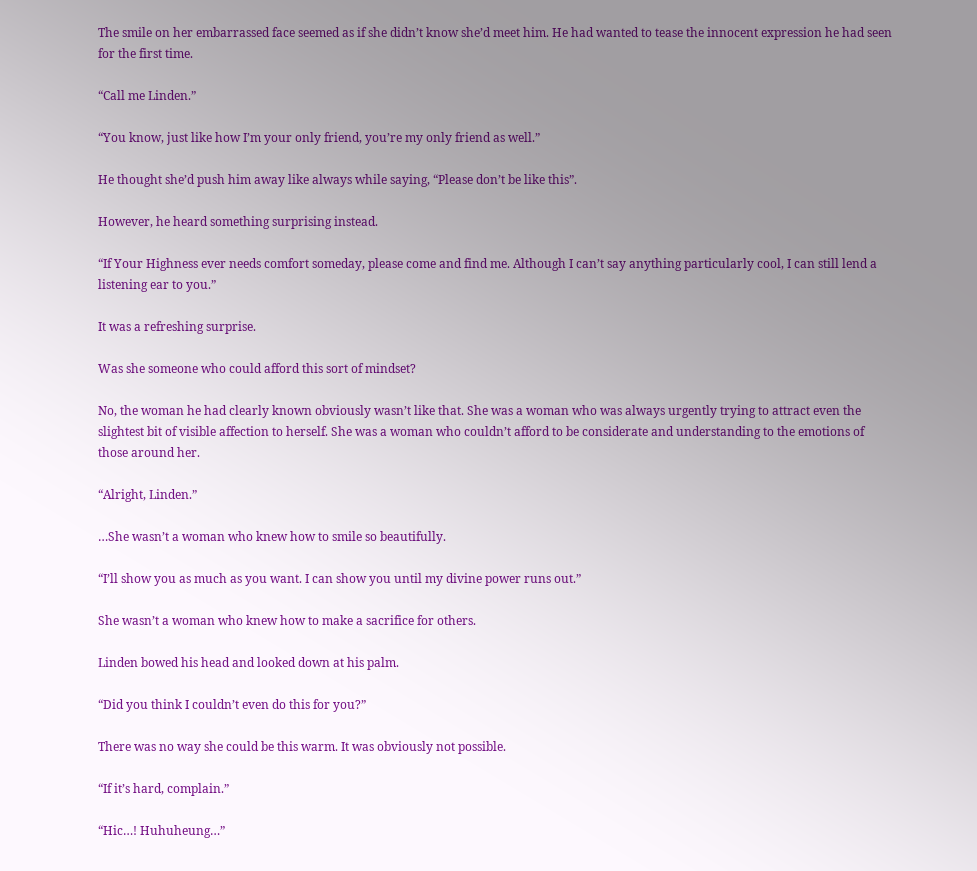The smile on her embarrassed face seemed as if she didn’t know she’d meet him. He had wanted to tease the innocent expression he had seen for the first time.

“Call me Linden.”

“You know, just like how I’m your only friend, you’re my only friend as well.”

He thought she’d push him away like always while saying, “Please don’t be like this”.

However, he heard something surprising instead.

“If Your Highness ever needs comfort someday, please come and find me. Although I can’t say anything particularly cool, I can still lend a listening ear to you.”

It was a refreshing surprise.

Was she someone who could afford this sort of mindset?

No, the woman he had clearly known obviously wasn’t like that. She was a woman who was always urgently trying to attract even the slightest bit of visible affection to herself. She was a woman who couldn’t afford to be considerate and understanding to the emotions of those around her.

“Alright, Linden.”

…She wasn’t a woman who knew how to smile so beautifully.

“I’ll show you as much as you want. I can show you until my divine power runs out.”

She wasn’t a woman who knew how to make a sacrifice for others.

Linden bowed his head and looked down at his palm.

“Did you think I couldn’t even do this for you?”

There was no way she could be this warm. It was obviously not possible.

“If it’s hard, complain.”

“Hic…! Huhuheung…”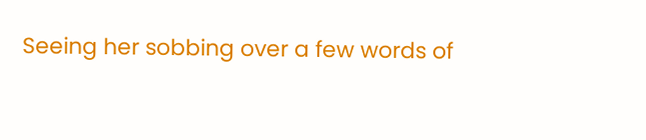Seeing her sobbing over a few words of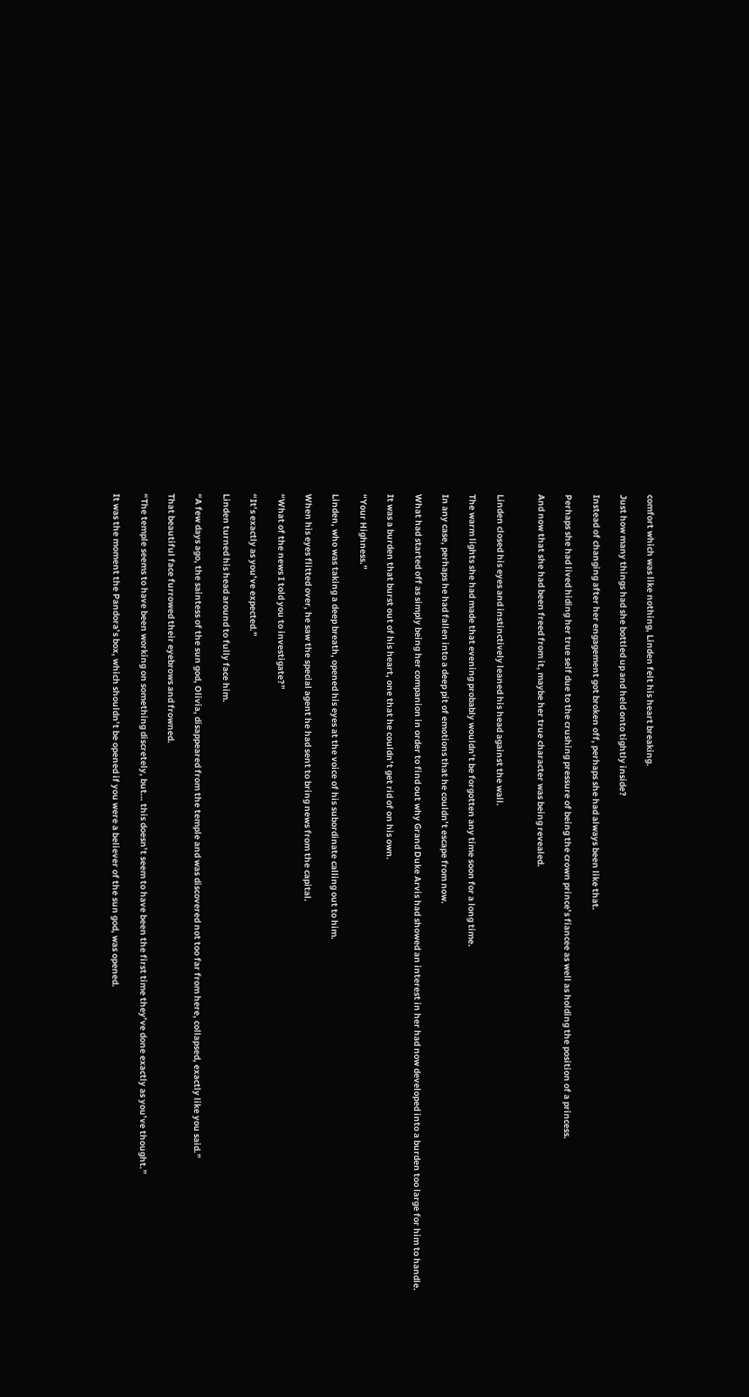comfort which was like nothing, Linden felt his heart breaking.

Just how many things had she bottled up and held onto tightly inside?

Instead of changing after her engagement got broken off, perhaps she had always been like that.

Perhaps she had lived hiding her true self due to the crushing pressure of being the crown prince’s fiancee as well as holding the position of a princess.

And now that she had been freed from it, maybe her true character was being revealed.


Linden closed his eyes and instinctively leaned his head against the wall.

The warm lights she had made that evening probably wouldn’t be forgotten any time soon for a long time.

In any case, perhaps he had fallen into a deep pit of emotions that he couldn’t escape from now.

What had started off as simply being her companion in order to find out why Grand Duke Arvis had showed an interest in her had now developed into a burden too large for him to handle.

It was a burden that burst out of his heart, one that he couldn’t get rid of on his own.

“Your Highness.”

Linden, who was taking a deep breath, opened his eyes at the voice of his subordinate calling out to him.

When his eyes flitted over, he saw the special agent he had sent to bring news from the capital.

“What of the news I told you to investigate?”

“It’s exactly as you’ve expected.”

Linden turned his head around to fully face him.

“A few days ago, the saintess of the sun god, Olivia, disappeared from the temple and was discovered not too far from here, collapsed, exactly like you said.”

That beautiful face furrowed their eyebrows and frowned.

“The temple seems to have been working on something discretely, but… this doesn’t seem to have been the first time they’ve done exactly as you’ve thought.”

It was the moment the Pandora’s box, which shouldn’t be opened if you were a believer of the sun god, was opened.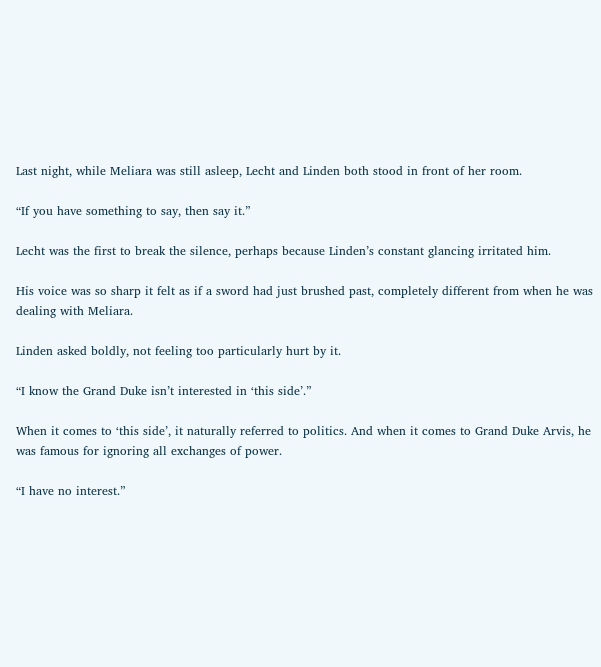Last night, while Meliara was still asleep, Lecht and Linden both stood in front of her room.

“If you have something to say, then say it.”

Lecht was the first to break the silence, perhaps because Linden’s constant glancing irritated him.

His voice was so sharp it felt as if a sword had just brushed past, completely different from when he was dealing with Meliara.

Linden asked boldly, not feeling too particularly hurt by it.

“I know the Grand Duke isn’t interested in ‘this side’.”

When it comes to ‘this side’, it naturally referred to politics. And when it comes to Grand Duke Arvis, he was famous for ignoring all exchanges of power.

“I have no interest.”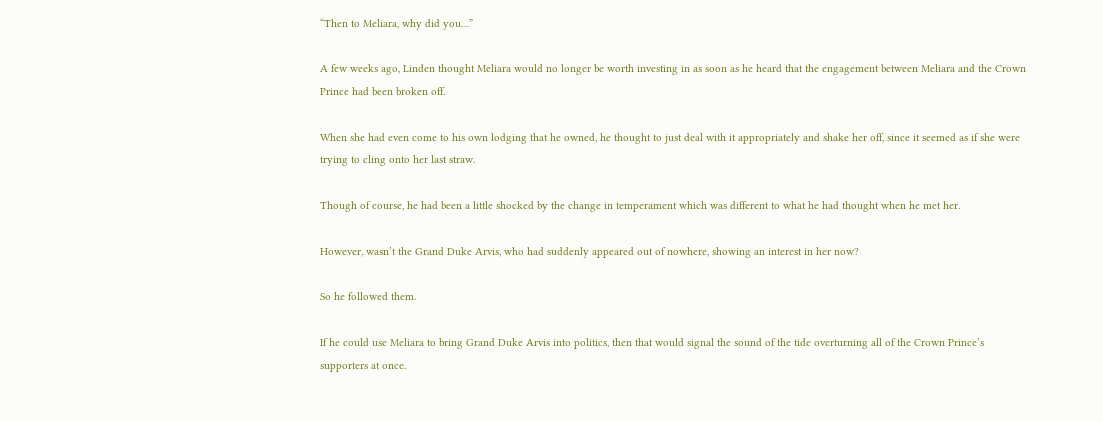“Then to Meliara, why did you…”

A few weeks ago, Linden thought Meliara would no longer be worth investing in as soon as he heard that the engagement between Meliara and the Crown Prince had been broken off.

When she had even come to his own lodging that he owned, he thought to just deal with it appropriately and shake her off, since it seemed as if she were trying to cling onto her last straw.

Though of course, he had been a little shocked by the change in temperament which was different to what he had thought when he met her.

However, wasn’t the Grand Duke Arvis, who had suddenly appeared out of nowhere, showing an interest in her now?

So he followed them.

If he could use Meliara to bring Grand Duke Arvis into politics, then that would signal the sound of the tide overturning all of the Crown Prince’s supporters at once.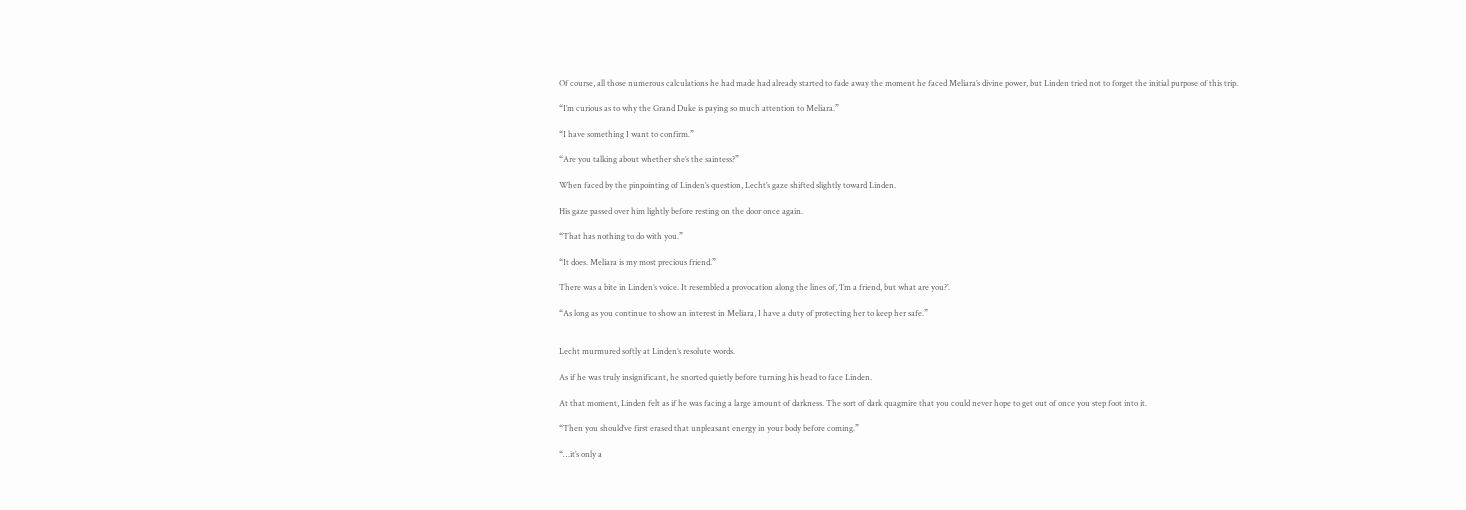Of course, all those numerous calculations he had made had already started to fade away the moment he faced Meliara’s divine power, but Linden tried not to forget the initial purpose of this trip.

“I’m curious as to why the Grand Duke is paying so much attention to Meliara.”

“I have something I want to confirm.”

“Are you talking about whether she’s the saintess?”

When faced by the pinpointing of Linden’s question, Lecht’s gaze shifted slightly toward Linden.

His gaze passed over him lightly before resting on the door once again.

“That has nothing to do with you.”

“It does. Meliara is my most precious friend.”

There was a bite in Linden’s voice. It resembled a provocation along the lines of, ‘I’m a friend, but what are you?’.

“As long as you continue to show an interest in Meliara, I have a duty of protecting her to keep her safe.”


Lecht murmured softly at Linden’s resolute words.

As if he was truly insignificant, he snorted quietly before turning his head to face Linden.

At that moment, Linden felt as if he was facing a large amount of darkness. The sort of dark quagmire that you could never hope to get out of once you step foot into it.

“Then you should’ve first erased that unpleasant energy in your body before coming.”

“…it’s only a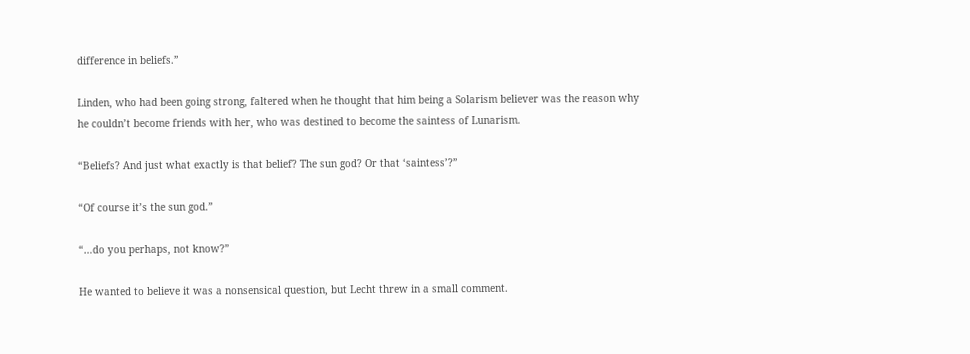difference in beliefs.”

Linden, who had been going strong, faltered when he thought that him being a Solarism believer was the reason why he couldn’t become friends with her, who was destined to become the saintess of Lunarism.

“Beliefs? And just what exactly is that belief? The sun god? Or that ‘saintess’?”

“Of course it’s the sun god.”

“…do you perhaps, not know?”

He wanted to believe it was a nonsensical question, but Lecht threw in a small comment.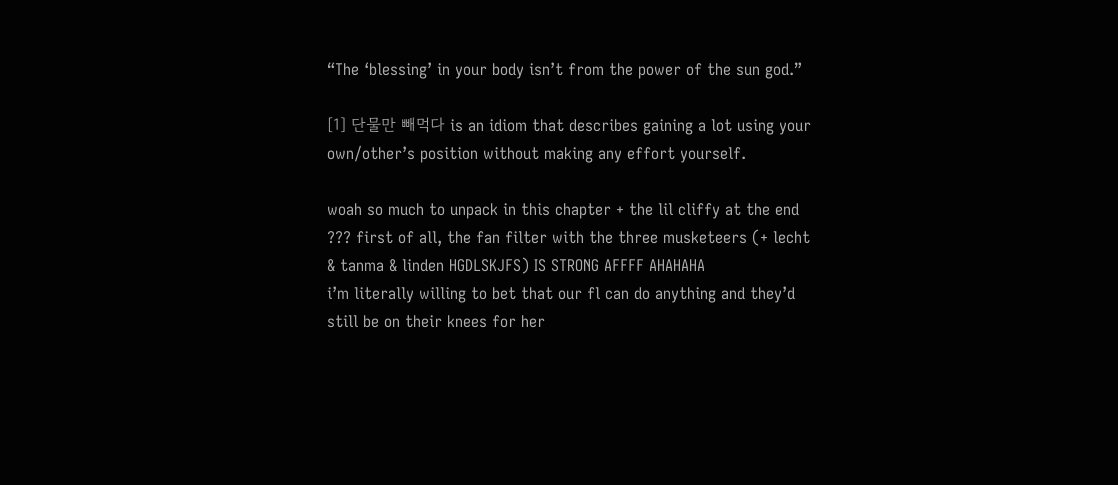“The ‘blessing’ in your body isn’t from the power of the sun god.”

[1] 단물만 빼먹다 is an idiom that describes gaining a lot using your own/other’s position without making any effort yourself.

woah so much to unpack in this chapter + the lil cliffy at the end ??? first of all, the fan filter with the three musketeers (+ lecht & tanma & linden HGDLSKJFS) IS STRONG AFFFF AHAHAHA
i’m literally willing to bet that our fl can do anything and they’d still be on their knees for her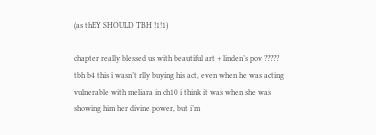(as thEY SHOULD TBH !1!1)

chapter really blessed us with beautiful art + linden’s pov ?????
tbh b4 this i wasn’t rlly buying his act, even when he was acting vulnerable with meliara in ch10 i think it was when she was showing him her divine power, but i’m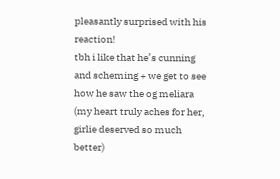pleasantly surprised with his reaction!
tbh i like that he’s cunning and scheming + we get to see how he saw the og meliara (my heart truly aches for her, girlie deserved so much better)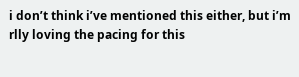i don’t think i’ve mentioned this either, but i’m rlly loving the pacing for this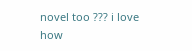novel too ??? i love how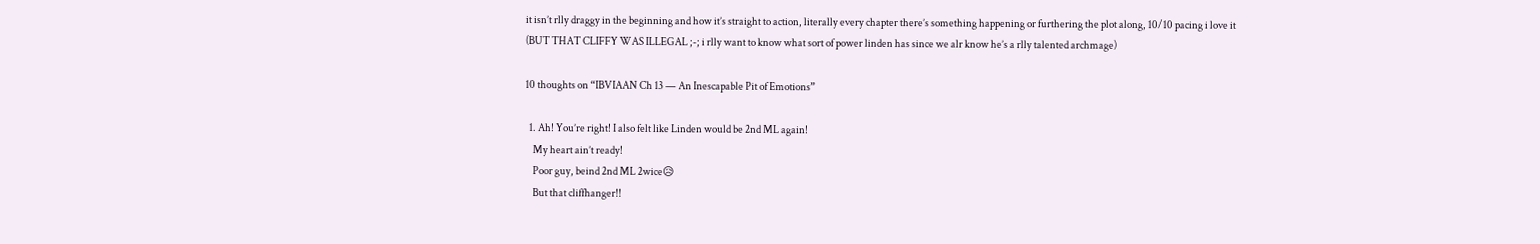it isn’t rlly draggy in the beginning and how it’s straight to action, literally every chapter there’s something happening or furthering the plot along, 10/10 pacing i love it
(BUT THAT CLIFFY WAS ILLEGAL ;-; i rlly want to know what sort of power linden has since we alr know he’s a rlly talented archmage)

10 thoughts on “IBVIAAN Ch 13 — An Inescapable Pit of Emotions”

  1. Ah! You’re right! I also felt like Linden would be 2nd ML again!
    My heart ain’t ready!
    Poor guy, beind 2nd ML 2wice😥
    But that cliffhanger!!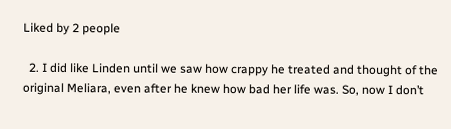Liked by 2 people

  2. I did like Linden until we saw how crappy he treated and thought of the original Meliara, even after he knew how bad her life was. So, now I don’t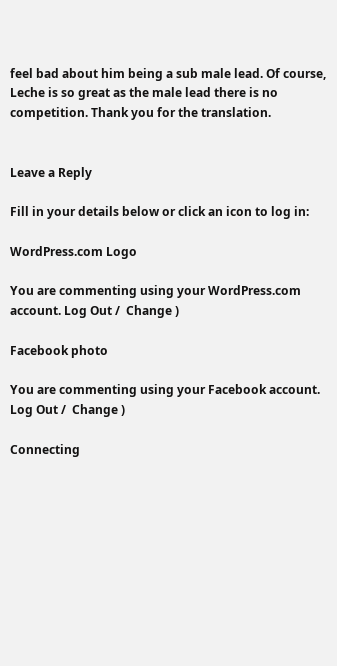feel bad about him being a sub male lead. Of course, Leche is so great as the male lead there is no competition. Thank you for the translation.


Leave a Reply

Fill in your details below or click an icon to log in:

WordPress.com Logo

You are commenting using your WordPress.com account. Log Out /  Change )

Facebook photo

You are commenting using your Facebook account. Log Out /  Change )

Connecting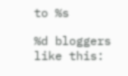to %s

%d bloggers like this: